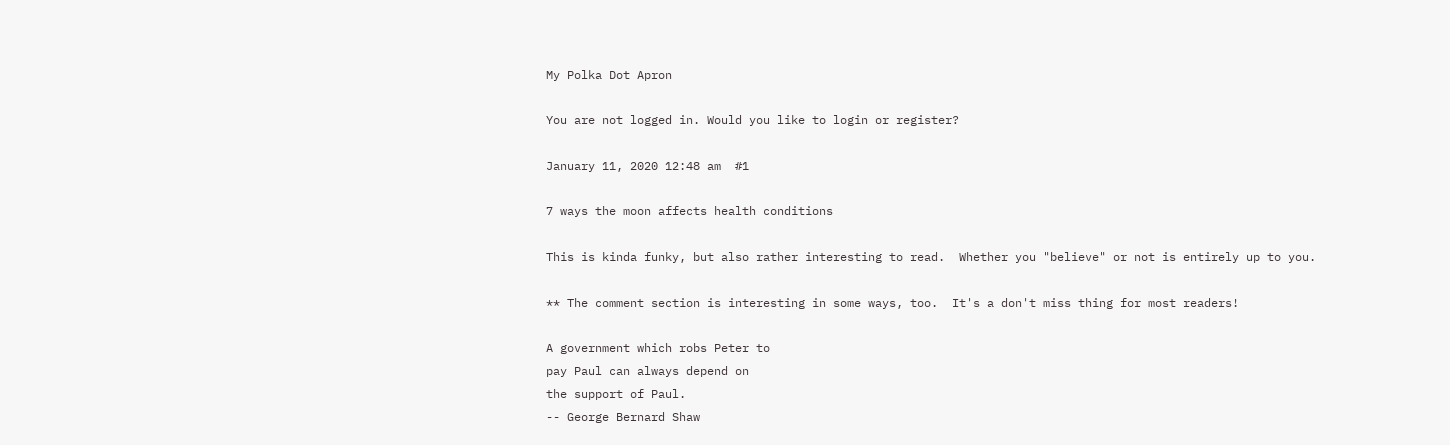My Polka Dot Apron

You are not logged in. Would you like to login or register?

January 11, 2020 12:48 am  #1

7 ways the moon affects health conditions

This is kinda funky, but also rather interesting to read.  Whether you "believe" or not is entirely up to you.

** The comment section is interesting in some ways, too.  It's a don't miss thing for most readers!

A government which robs Peter to
pay Paul can always depend on
the support of Paul.
-- George Bernard Shaw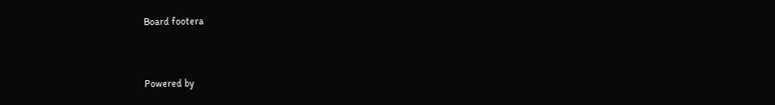Board footera


Powered by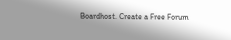Boardhost. Create a Free Forum